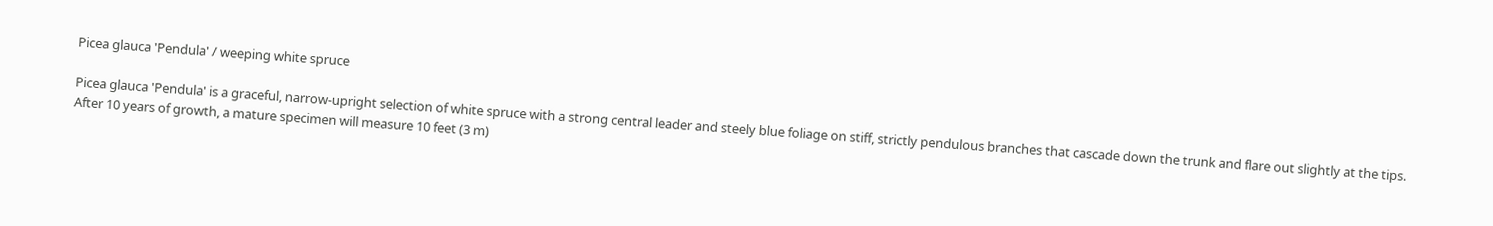Picea glauca 'Pendula' / weeping white spruce

Picea glauca 'Pendula' is a graceful, narrow-upright selection of white spruce with a strong central leader and steely blue foliage on stiff, strictly pendulous branches that cascade down the trunk and flare out slightly at the tips. After 10 years of growth, a mature specimen will measure 10 feet (3 m)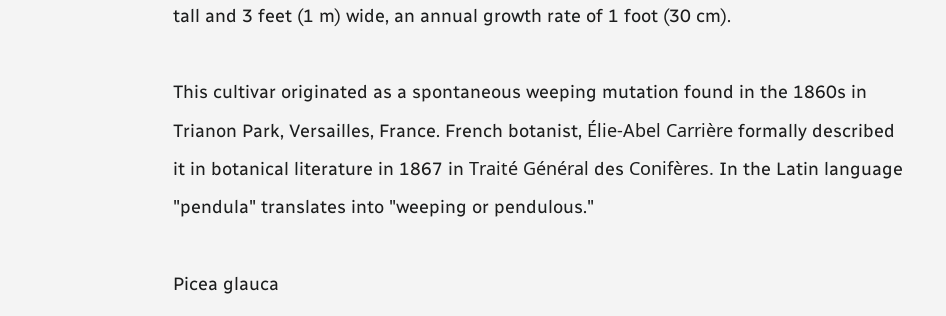tall and 3 feet (1 m) wide, an annual growth rate of 1 foot (30 cm).

This cultivar originated as a spontaneous weeping mutation found in the 1860s in Trianon Park, Versailles, France. French botanist, Élie-Abel Carrière formally described it in botanical literature in 1867 in Traité Général des Conifères. In the Latin language "pendula" translates into "weeping or pendulous."

Picea glauca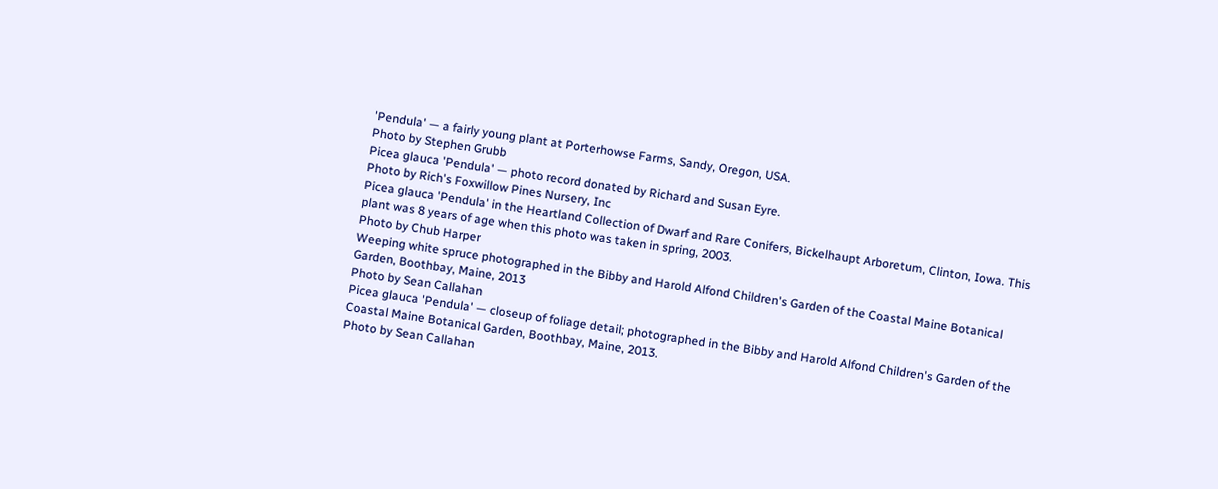'Pendula' — a fairly young plant at Porterhowse Farms, Sandy, Oregon, USA.
Photo by Stephen Grubb
Picea glauca 'Pendula' — photo record donated by Richard and Susan Eyre.
Photo by Rich's Foxwillow Pines Nursery, Inc
Picea glauca 'Pendula' in the Heartland Collection of Dwarf and Rare Conifers, Bickelhaupt Arboretum, Clinton, Iowa. This plant was 8 years of age when this photo was taken in spring, 2003.
Photo by Chub Harper
Weeping white spruce photographed in the Bibby and Harold Alfond Children's Garden of the Coastal Maine Botanical Garden, Boothbay, Maine, 2013
Photo by Sean Callahan
Picea glauca 'Pendula' — closeup of foliage detail; photographed in the Bibby and Harold Alfond Children's Garden of the Coastal Maine Botanical Garden, Boothbay, Maine, 2013.
Photo by Sean Callahan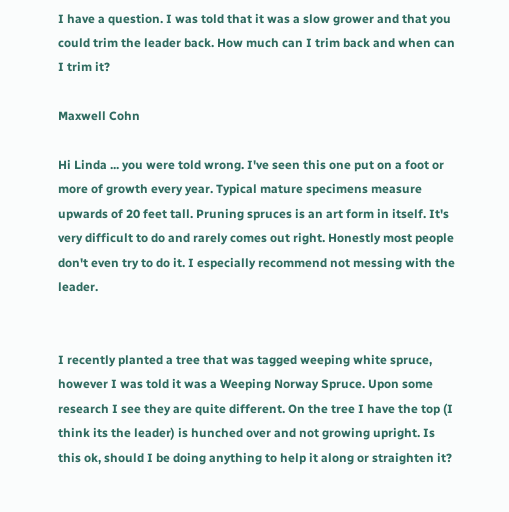I have a question. I was told that it was a slow grower and that you could trim the leader back. How much can I trim back and when can I trim it?

Maxwell Cohn

Hi Linda ... you were told wrong. I've seen this one put on a foot or more of growth every year. Typical mature specimens measure upwards of 20 feet tall. Pruning spruces is an art form in itself. It's very difficult to do and rarely comes out right. Honestly most people don't even try to do it. I especially recommend not messing with the leader.


I recently planted a tree that was tagged weeping white spruce, however I was told it was a Weeping Norway Spruce. Upon some research I see they are quite different. On the tree I have the top (I think its the leader) is hunched over and not growing upright. Is this ok, should I be doing anything to help it along or straighten it?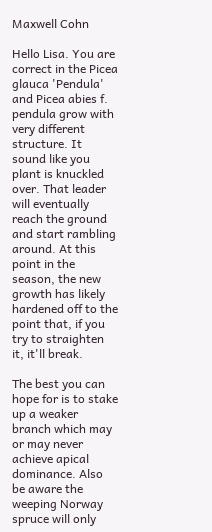Maxwell Cohn

Hello Lisa. You are correct in the Picea glauca 'Pendula' and Picea abies f. pendula grow with very different structure. It sound like you plant is knuckled over. That leader will eventually reach the ground and start rambling around. At this point in the season, the new growth has likely hardened off to the point that, if you try to straighten it, it'll break.

The best you can hope for is to stake up a weaker branch which may or may never achieve apical dominance. Also be aware the weeping Norway spruce will only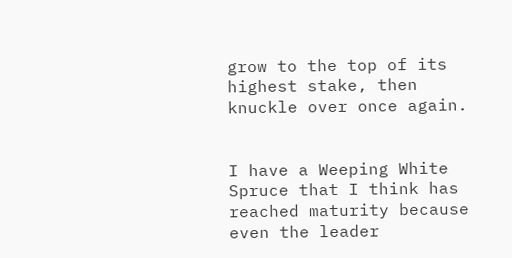grow to the top of its highest stake, then knuckle over once again.


I have a Weeping White Spruce that I think has reached maturity because even the leader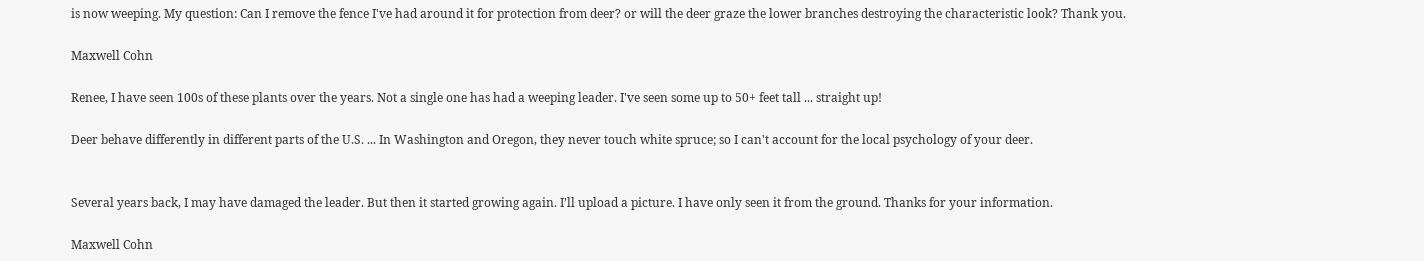is now weeping. My question: Can I remove the fence I've had around it for protection from deer? or will the deer graze the lower branches destroying the characteristic look? Thank you.

Maxwell Cohn

Renee, I have seen 100s of these plants over the years. Not a single one has had a weeping leader. I've seen some up to 50+ feet tall ... straight up!

Deer behave differently in different parts of the U.S. ... In Washington and Oregon, they never touch white spruce; so I can't account for the local psychology of your deer.


Several years back, I may have damaged the leader. But then it started growing again. I’ll upload a picture. I have only seen it from the ground. Thanks for your information.

Maxwell Cohn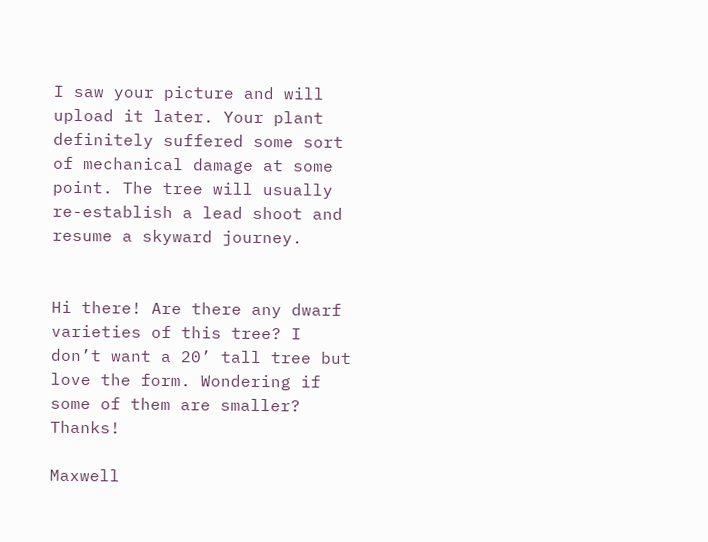I saw your picture and will upload it later. Your plant definitely suffered some sort of mechanical damage at some point. The tree will usually re-establish a lead shoot and resume a skyward journey.


Hi there! Are there any dwarf varieties of this tree? I don’t want a 20’ tall tree but love the form. Wondering if some of them are smaller? Thanks!

Maxwell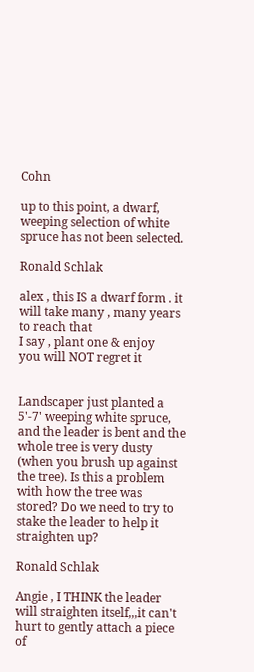Cohn

up to this point, a dwarf, weeping selection of white spruce has not been selected.

Ronald Schlak

alex , this IS a dwarf form . it will take many , many years to reach that
I say , plant one & enjoy
you will NOT regret it


Landscaper just planted a 5'-7' weeping white spruce, and the leader is bent and the whole tree is very dusty (when you brush up against the tree). Is this a problem with how the tree was stored? Do we need to try to stake the leader to help it straighten up?

Ronald Schlak

Angie , I THINK the leader will straighten itself,,,it can't hurt to gently attach a piece of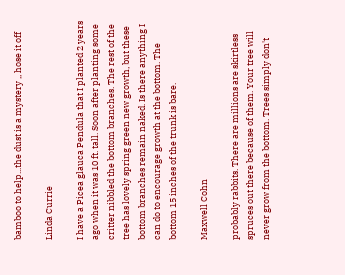bamboo to help...the dust is a mystery ,, hose it off

Linda Currie

I have a Picea glauca Pendula that I planted 2 years ago when it was 10 ft. tall. Soon after planting some critter nibbled the bottom branches. The rest of the tree has lovely spring green new growth, but these bottom branches remain naked. Is there anything I can do to encourage growth at the bottom. The bottom 15 inches of the trunk is bare.

Maxwell Cohn

probably rabbits. There are millions are skirtless spruces out there because of them. Your tree will never grow from the bottom. Trees simply don't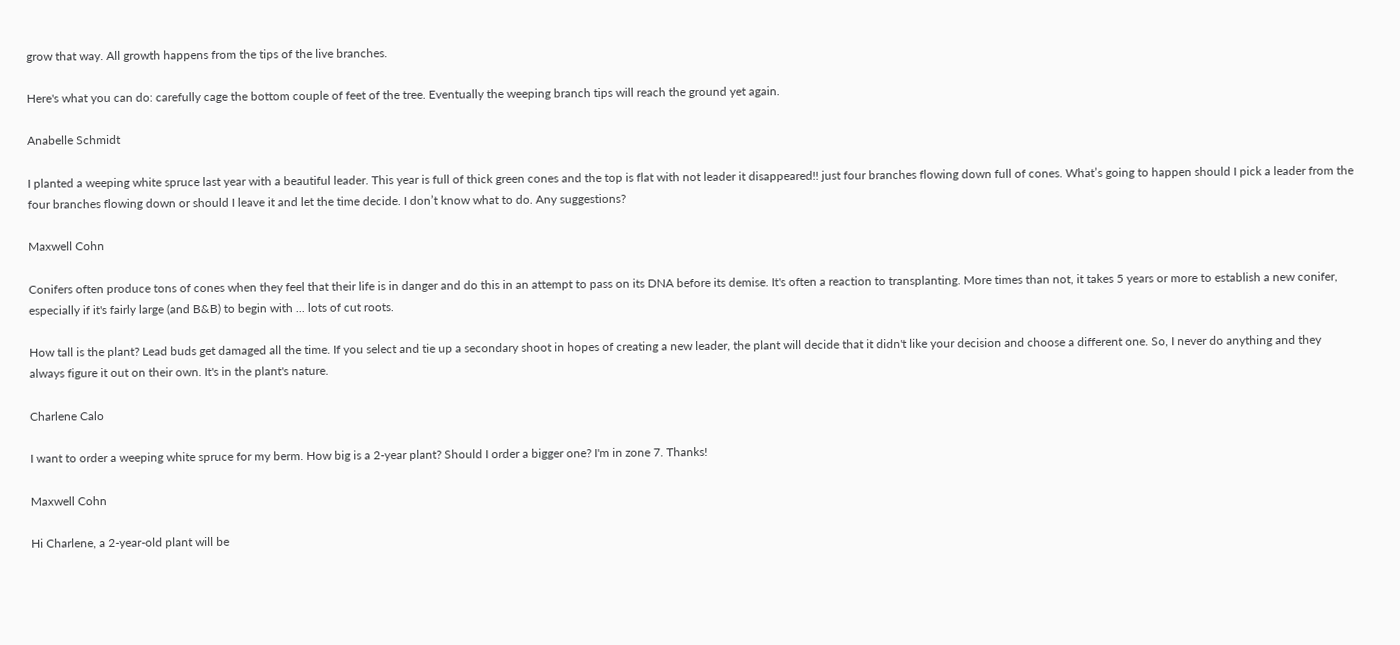grow that way. All growth happens from the tips of the live branches.

Here's what you can do: carefully cage the bottom couple of feet of the tree. Eventually the weeping branch tips will reach the ground yet again.

Anabelle Schmidt

I planted a weeping white spruce last year with a beautiful leader. This year is full of thick green cones and the top is flat with not leader it disappeared!! just four branches flowing down full of cones. What’s going to happen should I pick a leader from the four branches flowing down or should I leave it and let the time decide. I don’t know what to do. Any suggestions?

Maxwell Cohn

Conifers often produce tons of cones when they feel that their life is in danger and do this in an attempt to pass on its DNA before its demise. It's often a reaction to transplanting. More times than not, it takes 5 years or more to establish a new conifer, especially if it's fairly large (and B&B) to begin with ... lots of cut roots.

How tall is the plant? Lead buds get damaged all the time. If you select and tie up a secondary shoot in hopes of creating a new leader, the plant will decide that it didn't like your decision and choose a different one. So, I never do anything and they always figure it out on their own. It's in the plant's nature.

Charlene Calo

I want to order a weeping white spruce for my berm. How big is a 2-year plant? Should I order a bigger one? I'm in zone 7. Thanks!

Maxwell Cohn

Hi Charlene, a 2-year-old plant will be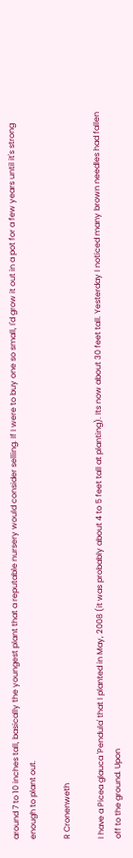around 7 to 10 inches tall, basically the youngest plant that a reputable nursery would consider selling. If I were to buy one so small, I'd grow it out in a pot for a few years until it's strong enough to plant out.

R Cronenweth

I have a Picea glauca 'Pendula' that I planted in May, 2008 (it was probably about 4 to 5 feet tall at planting). Its now about 30 feet tall. Yesterday I noticed many brown needles had fallen off to the ground. Upon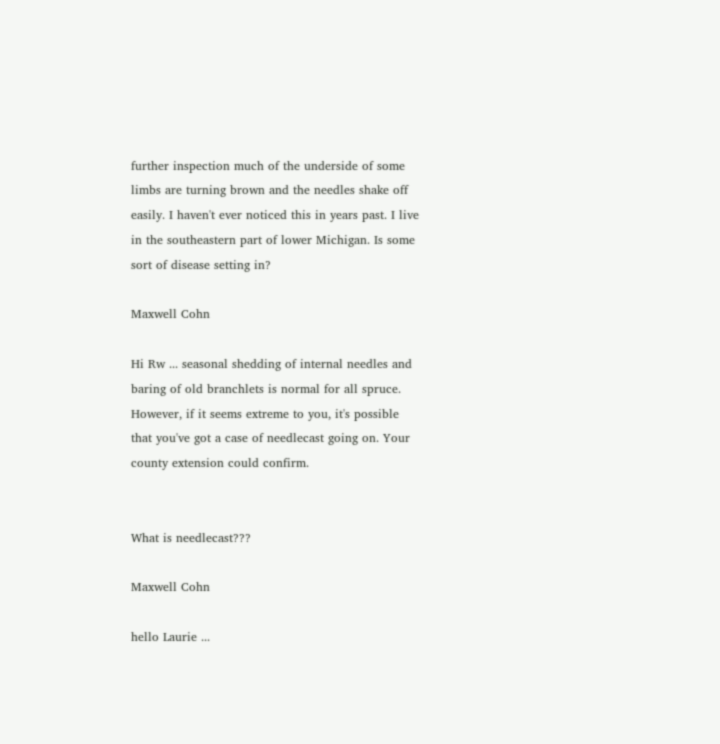further inspection much of the underside of some limbs are turning brown and the needles shake off easily. I haven't ever noticed this in years past. I live in the southeastern part of lower Michigan. Is some sort of disease setting in?

Maxwell Cohn

Hi Rw ... seasonal shedding of internal needles and baring of old branchlets is normal for all spruce. However, if it seems extreme to you, it's possible that you've got a case of needlecast going on. Your county extension could confirm.


What is needlecast???

Maxwell Cohn

hello Laurie ...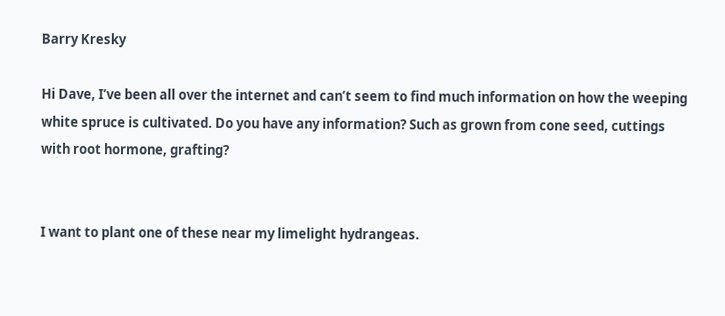Barry Kresky

Hi Dave, I’ve been all over the internet and can’t seem to find much information on how the weeping white spruce is cultivated. Do you have any information? Such as grown from cone seed, cuttings with root hormone, grafting?


I want to plant one of these near my limelight hydrangeas.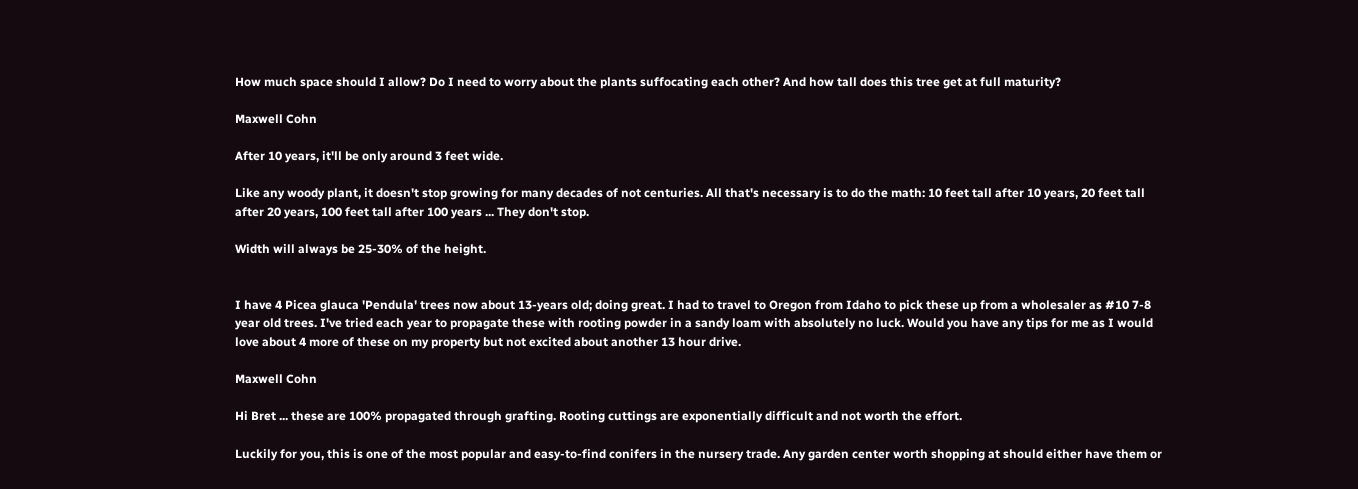How much space should I allow? Do I need to worry about the plants suffocating each other? And how tall does this tree get at full maturity?

Maxwell Cohn

After 10 years, it'll be only around 3 feet wide.

Like any woody plant, it doesn't stop growing for many decades of not centuries. All that's necessary is to do the math: 10 feet tall after 10 years, 20 feet tall after 20 years, 100 feet tall after 100 years ... They don't stop.

Width will always be 25-30% of the height.


I have 4 Picea glauca 'Pendula' trees now about 13-years old; doing great. I had to travel to Oregon from Idaho to pick these up from a wholesaler as #10 7-8 year old trees. I've tried each year to propagate these with rooting powder in a sandy loam with absolutely no luck. Would you have any tips for me as I would love about 4 more of these on my property but not excited about another 13 hour drive.

Maxwell Cohn

Hi Bret ... these are 100% propagated through grafting. Rooting cuttings are exponentially difficult and not worth the effort.

Luckily for you, this is one of the most popular and easy-to-find conifers in the nursery trade. Any garden center worth shopping at should either have them or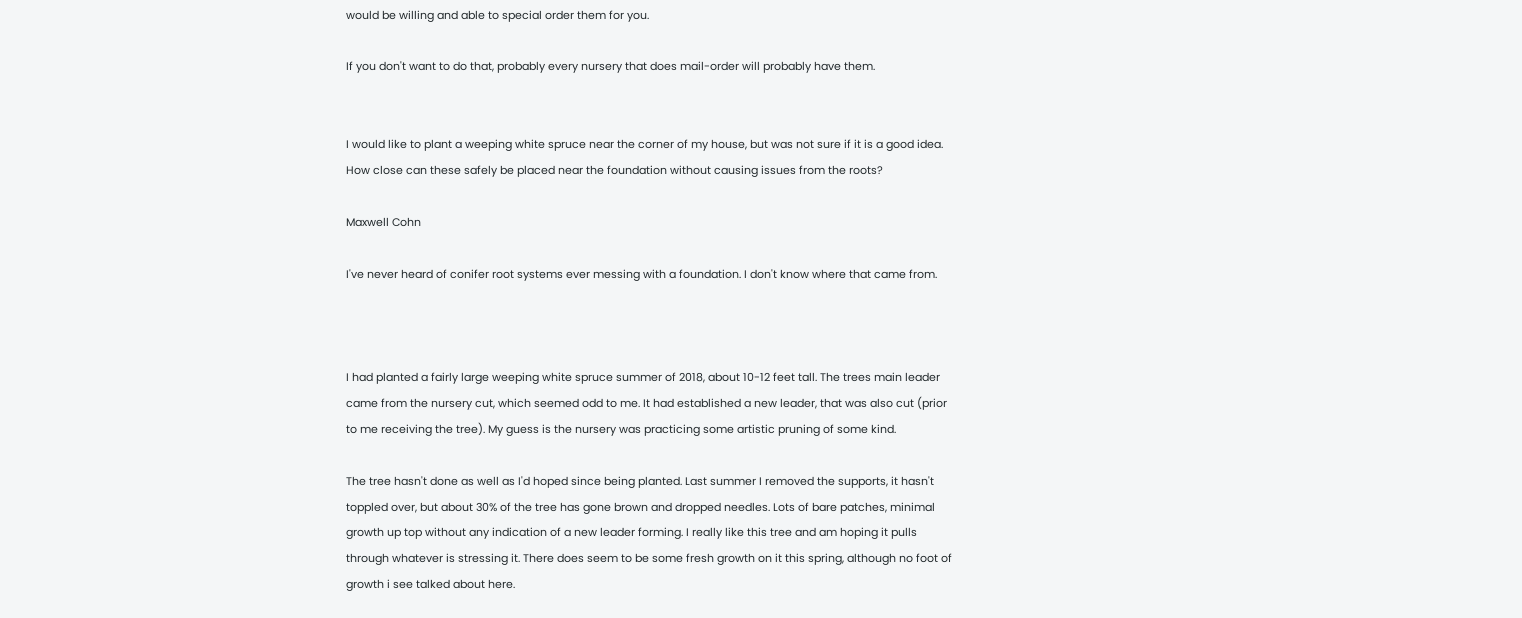would be willing and able to special order them for you.

If you don't want to do that, probably every nursery that does mail-order will probably have them.


I would like to plant a weeping white spruce near the corner of my house, but was not sure if it is a good idea. How close can these safely be placed near the foundation without causing issues from the roots?

Maxwell Cohn

I've never heard of conifer root systems ever messing with a foundation. I don't know where that came from.



I had planted a fairly large weeping white spruce summer of 2018, about 10-12 feet tall. The trees main leader came from the nursery cut, which seemed odd to me. It had established a new leader, that was also cut (prior to me receiving the tree). My guess is the nursery was practicing some artistic pruning of some kind.

The tree hasn't done as well as I'd hoped since being planted. Last summer I removed the supports, it hasn't toppled over, but about 30% of the tree has gone brown and dropped needles. Lots of bare patches, minimal growth up top without any indication of a new leader forming. I really like this tree and am hoping it pulls through whatever is stressing it. There does seem to be some fresh growth on it this spring, although no foot of growth i see talked about here.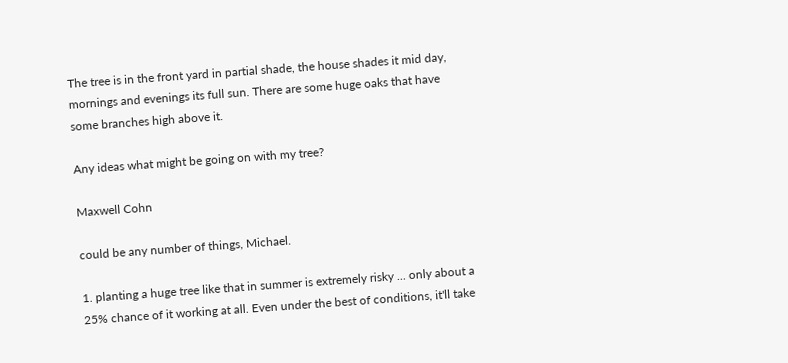The tree is in the front yard in partial shade, the house shades it mid day, mornings and evenings its full sun. There are some huge oaks that have some branches high above it.

Any ideas what might be going on with my tree?

Maxwell Cohn

could be any number of things, Michael.

1. planting a huge tree like that in summer is extremely risky ... only about a 25% chance of it working at all. Even under the best of conditions, it'll take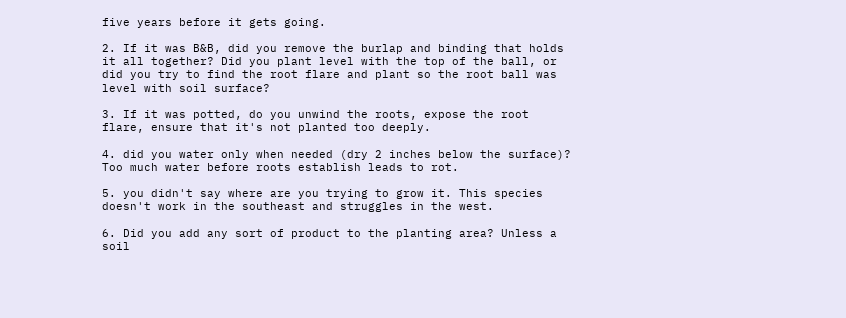five years before it gets going.

2. If it was B&B, did you remove the burlap and binding that holds it all together? Did you plant level with the top of the ball, or did you try to find the root flare and plant so the root ball was level with soil surface?

3. If it was potted, do you unwind the roots, expose the root flare, ensure that it's not planted too deeply.

4. did you water only when needed (dry 2 inches below the surface)? Too much water before roots establish leads to rot.

5. you didn't say where are you trying to grow it. This species doesn't work in the southeast and struggles in the west.

6. Did you add any sort of product to the planting area? Unless a soil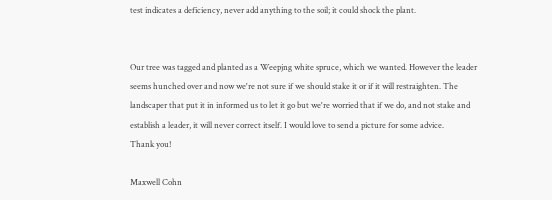test indicates a deficiency, never add anything to the soil; it could shock the plant.


Our tree was tagged and planted as a Weepjng white spruce, which we wanted. However the leader seems hunched over and now we're not sure if we should stake it or if it will restraighten. The landscaper that put it in informed us to let it go but we're worried that if we do, and not stake and establish a leader, it will never correct itself. I would love to send a picture for some advice.
Thank you!

Maxwell Cohn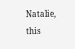Natalie, this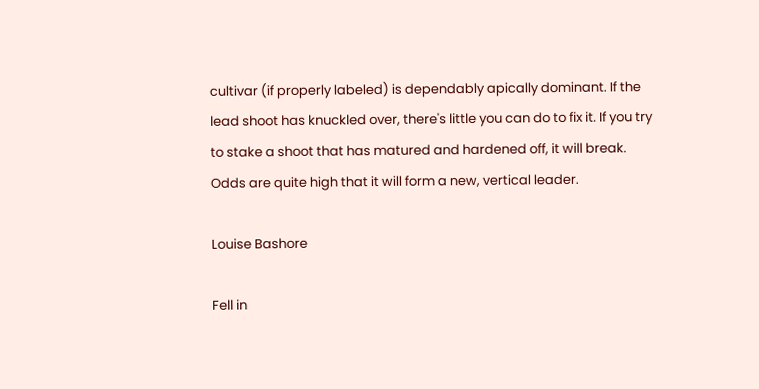cultivar (if properly labeled) is dependably apically dominant. If the lead shoot has knuckled over, there's little you can do to fix it. If you try to stake a shoot that has matured and hardened off, it will break. Odds are quite high that it will form a new, vertical leader.

Louise Bashore

Fell in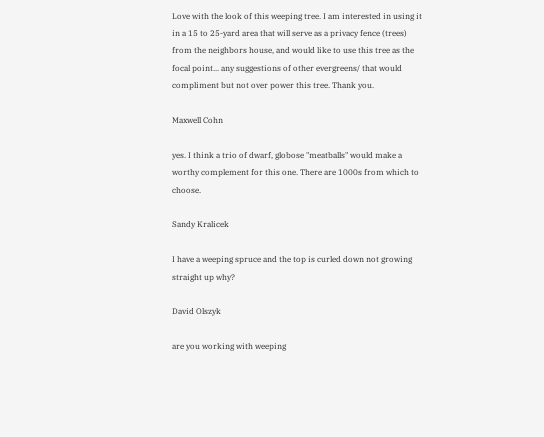Love with the look of this weeping tree. I am interested in using it in a 15 to 25-yard area that will serve as a privacy fence (trees) from the neighbors house, and would like to use this tree as the focal point... any suggestions of other evergreens/ that would compliment but not over power this tree. Thank you.

Maxwell Cohn

yes. I think a trio of dwarf, globose "meatballs" would make a worthy complement for this one. There are 1000s from which to choose.

Sandy Kralicek

I have a weeping spruce and the top is curled down not growing straight up why?

David Olszyk

are you working with weeping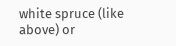white spruce (like above) or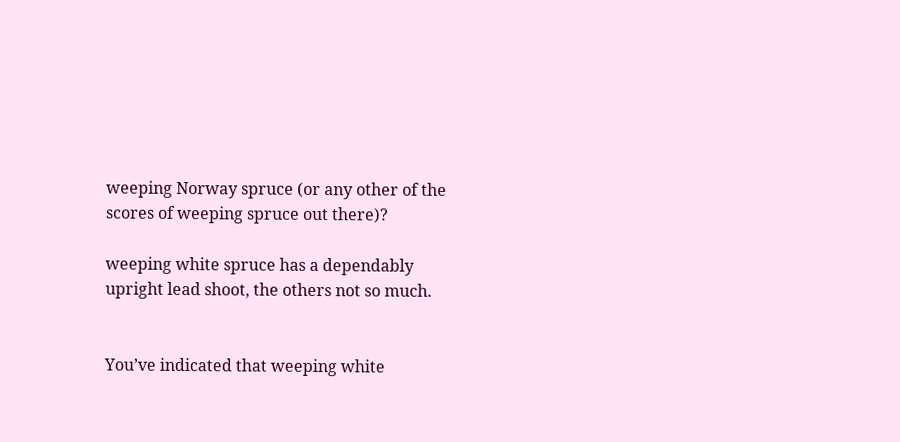weeping Norway spruce (or any other of the scores of weeping spruce out there)?

weeping white spruce has a dependably upright lead shoot, the others not so much.


You’ve indicated that weeping white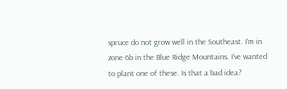spruce do not grow well in the Southeast. I’m in zone 6b in the Blue Ridge Mountains. I’ve wanted to plant one of these. Is that a bad idea?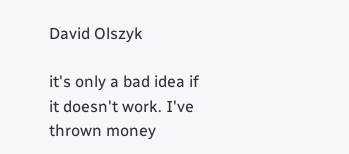David Olszyk

it's only a bad idea if it doesn't work. I've thrown money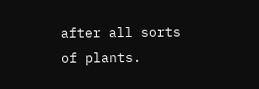after all sorts of plants.